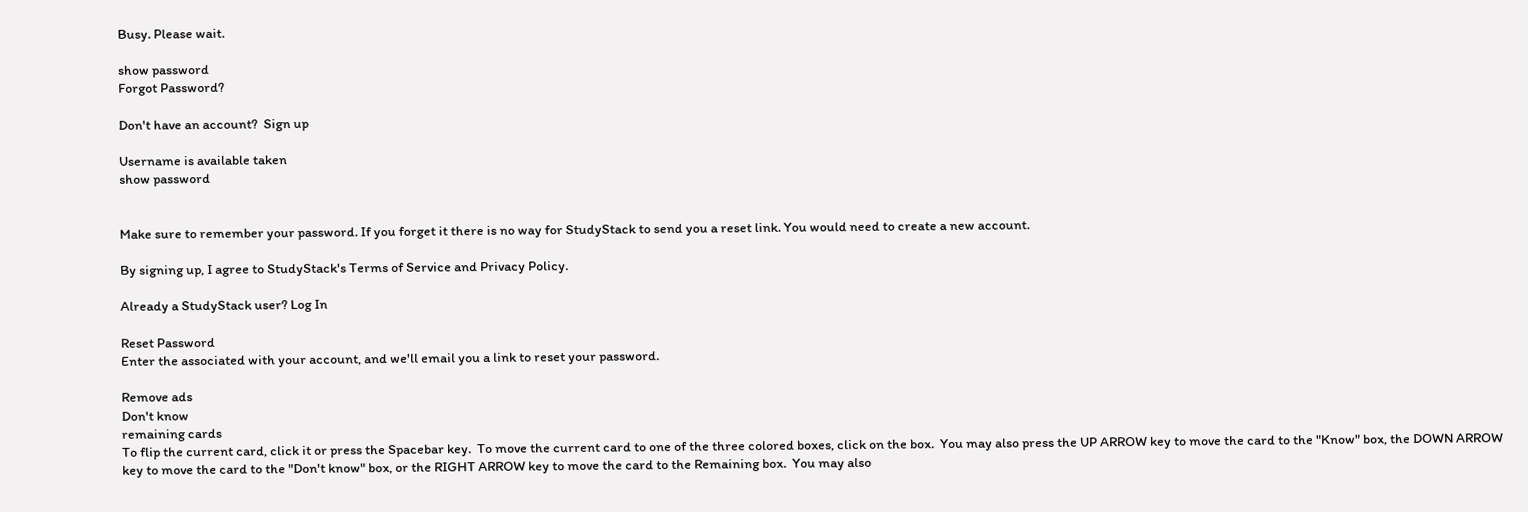Busy. Please wait.

show password
Forgot Password?

Don't have an account?  Sign up

Username is available taken
show password


Make sure to remember your password. If you forget it there is no way for StudyStack to send you a reset link. You would need to create a new account.

By signing up, I agree to StudyStack's Terms of Service and Privacy Policy.

Already a StudyStack user? Log In

Reset Password
Enter the associated with your account, and we'll email you a link to reset your password.

Remove ads
Don't know
remaining cards
To flip the current card, click it or press the Spacebar key.  To move the current card to one of the three colored boxes, click on the box.  You may also press the UP ARROW key to move the card to the "Know" box, the DOWN ARROW key to move the card to the "Don't know" box, or the RIGHT ARROW key to move the card to the Remaining box.  You may also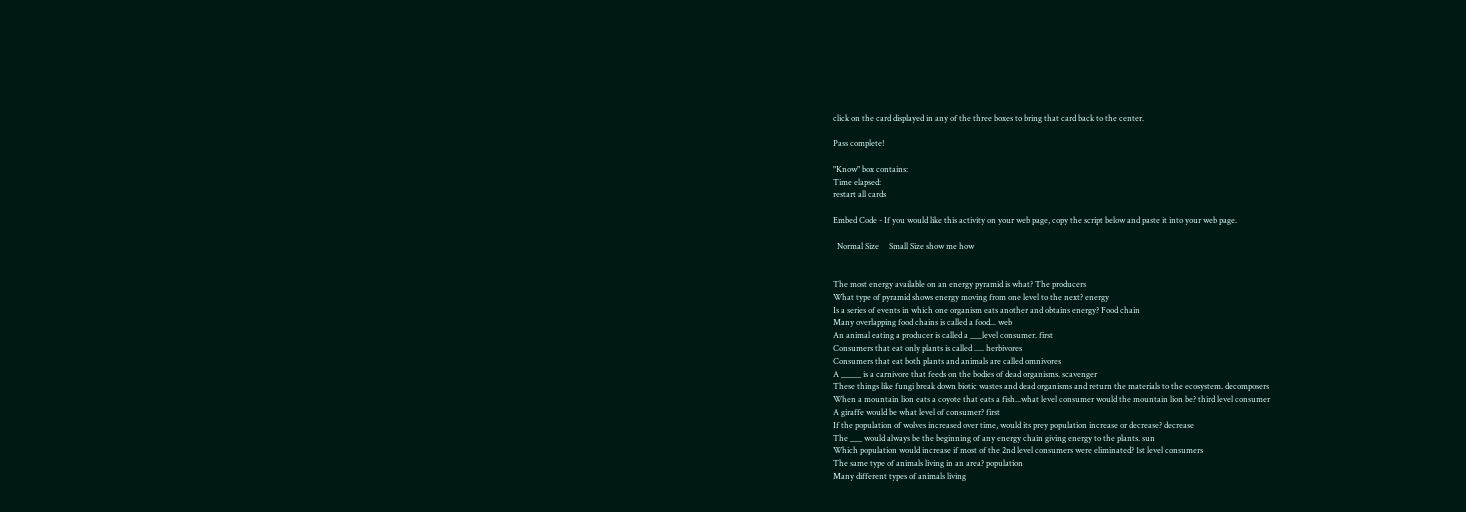click on the card displayed in any of the three boxes to bring that card back to the center.

Pass complete!

"Know" box contains:
Time elapsed:
restart all cards

Embed Code - If you would like this activity on your web page, copy the script below and paste it into your web page.

  Normal Size     Small Size show me how


The most energy available on an energy pyramid is what? The producers
What type of pyramid shows energy moving from one level to the next? energy
Is a series of events in which one organism eats another and obtains energy? Food chain
Many overlapping food chains is called a food... web
An animal eating a producer is called a ___level consumer. first
Consumers that eat only plants is called ..... herbivores
Consumers that eat both plants and animals are called omnivores
A _____ is a carnivore that feeds on the bodies of dead organisms. scavenger
These things like fungi break down biotic wastes and dead organisms and return the materials to the ecosystem. decomposers
When a mountain lion eats a coyote that eats a fish...what level consumer would the mountain lion be? third level consumer
A giraffe would be what level of consumer? first
If the population of wolves increased over time, would its prey population increase or decrease? decrease
The ___ would always be the beginning of any energy chain giving energy to the plants. sun
Which population would increase if most of the 2nd level consumers were eliminated? 1st level consumers
The same type of animals living in an area? population
Many different types of animals living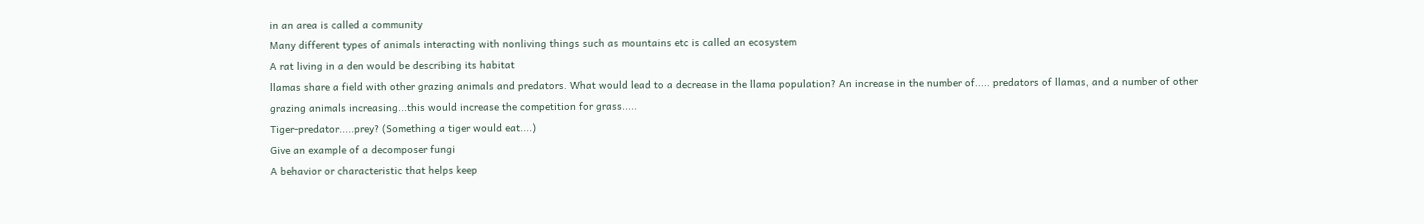in an area is called a community
Many different types of animals interacting with nonliving things such as mountains etc is called an ecosystem
A rat living in a den would be describing its habitat
llamas share a field with other grazing animals and predators. What would lead to a decrease in the llama population? An increase in the number of..... predators of llamas, and a number of other grazing animals increasing...this would increase the competition for grass.....
Tiger-predator.....prey? (Something a tiger would eat....)
Give an example of a decomposer fungi
A behavior or characteristic that helps keep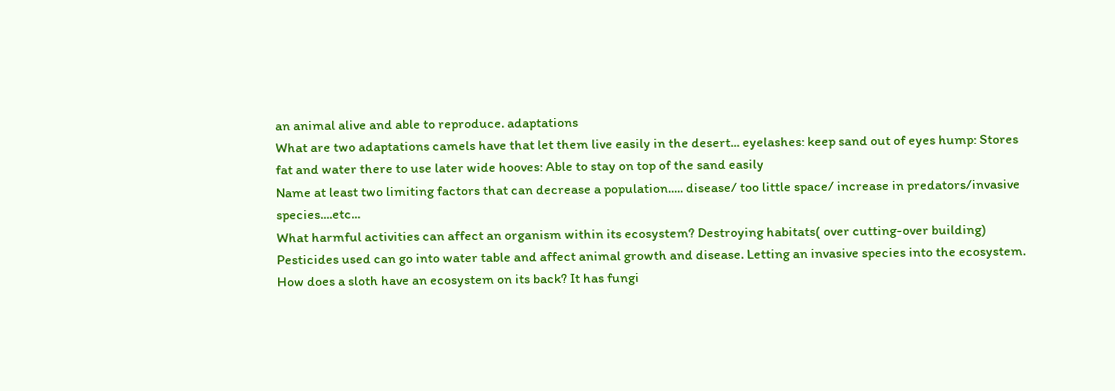an animal alive and able to reproduce. adaptations
What are two adaptations camels have that let them live easily in the desert... eyelashes: keep sand out of eyes hump: Stores fat and water there to use later wide hooves: Able to stay on top of the sand easily
Name at least two limiting factors that can decrease a population..... disease/ too little space/ increase in predators/invasive species....etc...
What harmful activities can affect an organism within its ecosystem? Destroying habitats( over cutting-over building) Pesticides used can go into water table and affect animal growth and disease. Letting an invasive species into the ecosystem.
How does a sloth have an ecosystem on its back? It has fungi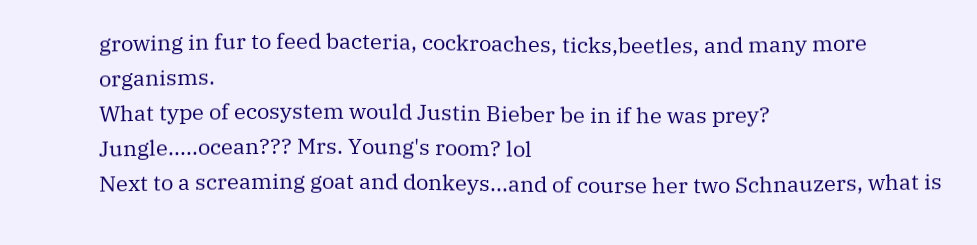growing in fur to feed bacteria, cockroaches, ticks,beetles, and many more organisms.
What type of ecosystem would Justin Bieber be in if he was prey? Jungle.....ocean??? Mrs. Young's room? lol
Next to a screaming goat and donkeys...and of course her two Schnauzers, what is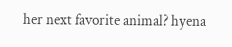her next favorite animal? hyena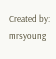Created by: mrsyoung